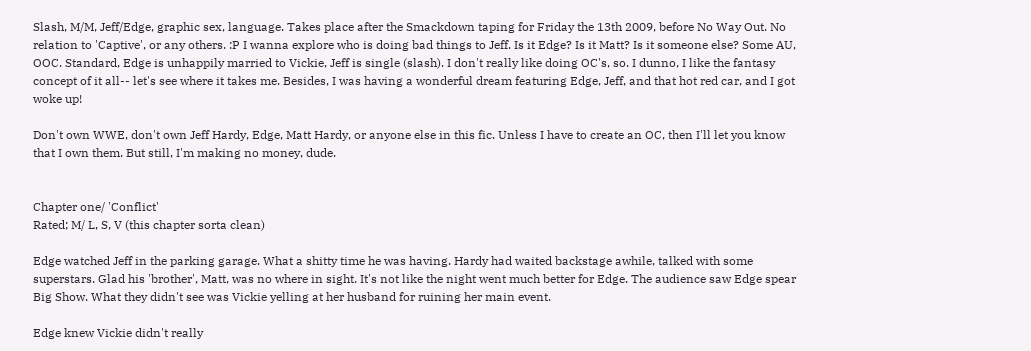Slash, M/M, Jeff/Edge, graphic sex, language. Takes place after the Smackdown taping for Friday the 13th 2009, before No Way Out. No relation to 'Captive', or any others. :P I wanna explore who is doing bad things to Jeff. Is it Edge? Is it Matt? Is it someone else? Some AU, OOC. Standard, Edge is unhappily married to Vickie, Jeff is single (slash). I don't really like doing OC's, so. I dunno, I like the fantasy concept of it all-- let's see where it takes me. Besides, I was having a wonderful dream featuring Edge, Jeff, and that hot red car, and I got woke up!

Don't own WWE, don't own Jeff Hardy, Edge, Matt Hardy, or anyone else in this fic. Unless I have to create an OC, then I'll let you know that I own them. But still, I'm making no money, dude.


Chapter one/ 'Conflict'
Rated; M/ L, S, V (this chapter sorta clean)

Edge watched Jeff in the parking garage. What a shitty time he was having. Hardy had waited backstage awhile, talked with some superstars. Glad his 'brother', Matt, was no where in sight. It's not like the night went much better for Edge. The audience saw Edge spear Big Show. What they didn't see was Vickie yelling at her husband for ruining her main event.

Edge knew Vickie didn't really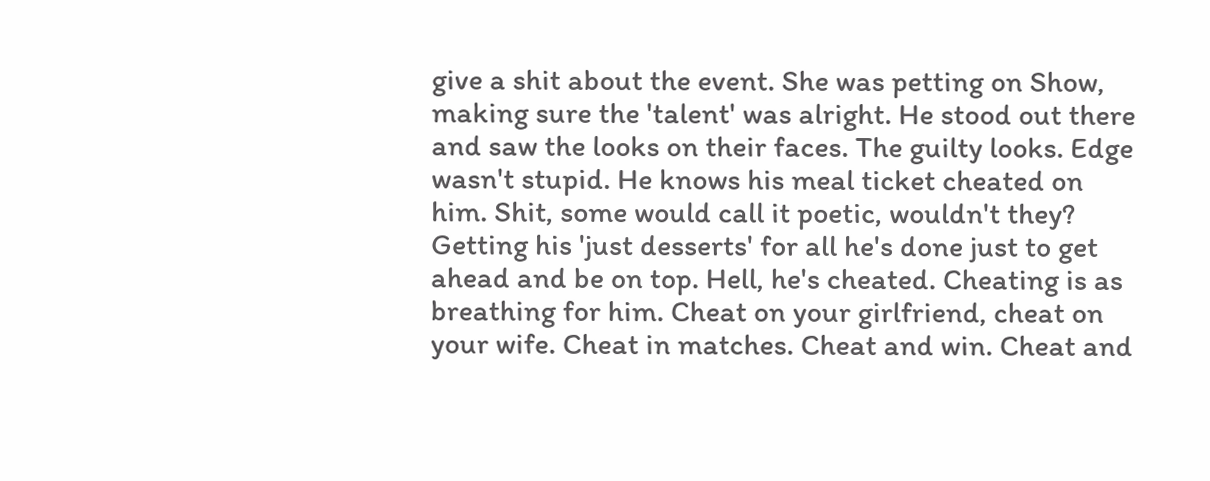give a shit about the event. She was petting on Show, making sure the 'talent' was alright. He stood out there and saw the looks on their faces. The guilty looks. Edge wasn't stupid. He knows his meal ticket cheated on him. Shit, some would call it poetic, wouldn't they? Getting his 'just desserts' for all he's done just to get ahead and be on top. Hell, he's cheated. Cheating is as breathing for him. Cheat on your girlfriend, cheat on your wife. Cheat in matches. Cheat and win. Cheat and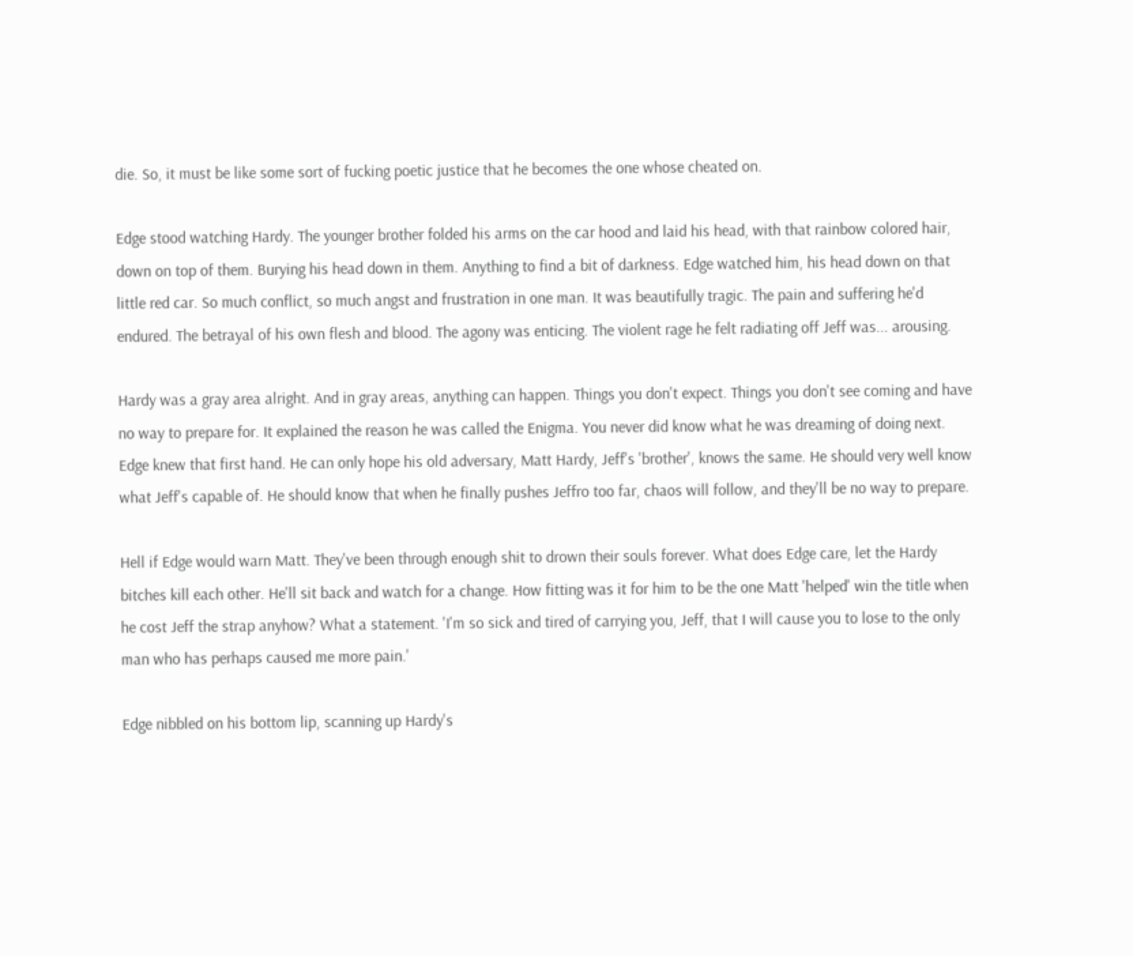die. So, it must be like some sort of fucking poetic justice that he becomes the one whose cheated on.

Edge stood watching Hardy. The younger brother folded his arms on the car hood and laid his head, with that rainbow colored hair, down on top of them. Burying his head down in them. Anything to find a bit of darkness. Edge watched him, his head down on that little red car. So much conflict, so much angst and frustration in one man. It was beautifully tragic. The pain and suffering he'd endured. The betrayal of his own flesh and blood. The agony was enticing. The violent rage he felt radiating off Jeff was... arousing.

Hardy was a gray area alright. And in gray areas, anything can happen. Things you don't expect. Things you don't see coming and have no way to prepare for. It explained the reason he was called the Enigma. You never did know what he was dreaming of doing next. Edge knew that first hand. He can only hope his old adversary, Matt Hardy, Jeff's 'brother', knows the same. He should very well know what Jeff's capable of. He should know that when he finally pushes Jeffro too far, chaos will follow, and they'll be no way to prepare.

Hell if Edge would warn Matt. They've been through enough shit to drown their souls forever. What does Edge care, let the Hardy bitches kill each other. He'll sit back and watch for a change. How fitting was it for him to be the one Matt 'helped' win the title when he cost Jeff the strap anyhow? What a statement. 'I'm so sick and tired of carrying you, Jeff, that I will cause you to lose to the only man who has perhaps caused me more pain.'

Edge nibbled on his bottom lip, scanning up Hardy's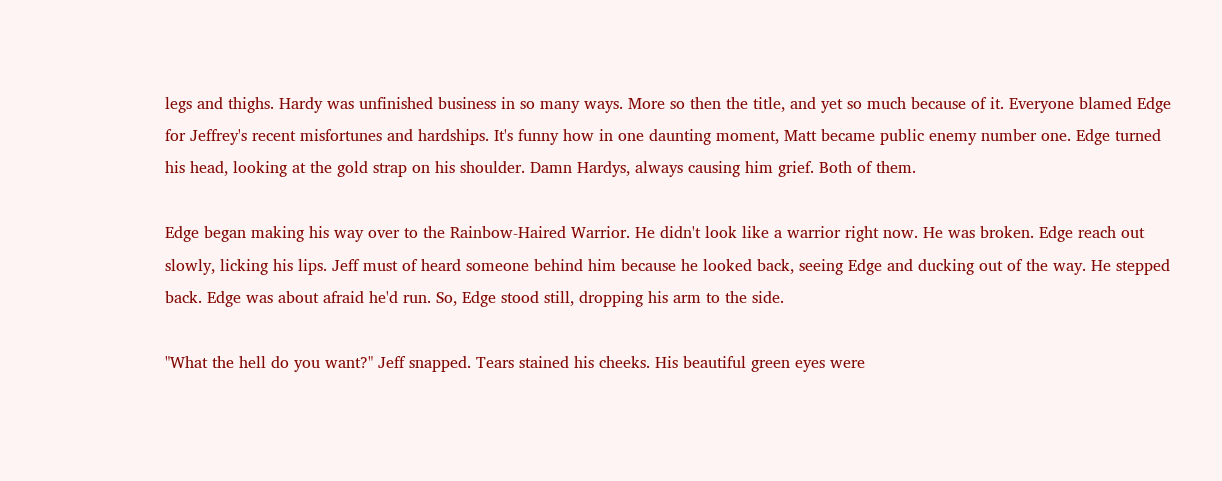legs and thighs. Hardy was unfinished business in so many ways. More so then the title, and yet so much because of it. Everyone blamed Edge for Jeffrey's recent misfortunes and hardships. It's funny how in one daunting moment, Matt became public enemy number one. Edge turned his head, looking at the gold strap on his shoulder. Damn Hardys, always causing him grief. Both of them.

Edge began making his way over to the Rainbow-Haired Warrior. He didn't look like a warrior right now. He was broken. Edge reach out slowly, licking his lips. Jeff must of heard someone behind him because he looked back, seeing Edge and ducking out of the way. He stepped back. Edge was about afraid he'd run. So, Edge stood still, dropping his arm to the side.

"What the hell do you want?" Jeff snapped. Tears stained his cheeks. His beautiful green eyes were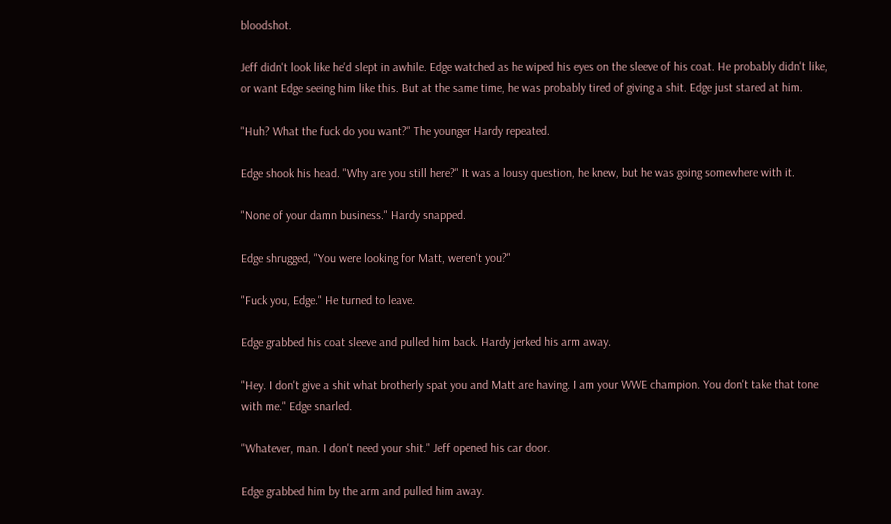bloodshot.

Jeff didn't look like he'd slept in awhile. Edge watched as he wiped his eyes on the sleeve of his coat. He probably didn't like, or want Edge seeing him like this. But at the same time, he was probably tired of giving a shit. Edge just stared at him.

"Huh? What the fuck do you want?" The younger Hardy repeated.

Edge shook his head. "Why are you still here?" It was a lousy question, he knew, but he was going somewhere with it.

"None of your damn business." Hardy snapped.

Edge shrugged, "You were looking for Matt, weren't you?"

"Fuck you, Edge." He turned to leave.

Edge grabbed his coat sleeve and pulled him back. Hardy jerked his arm away.

"Hey. I don't give a shit what brotherly spat you and Matt are having. I am your WWE champion. You don't take that tone with me." Edge snarled.

"Whatever, man. I don't need your shit." Jeff opened his car door.

Edge grabbed him by the arm and pulled him away.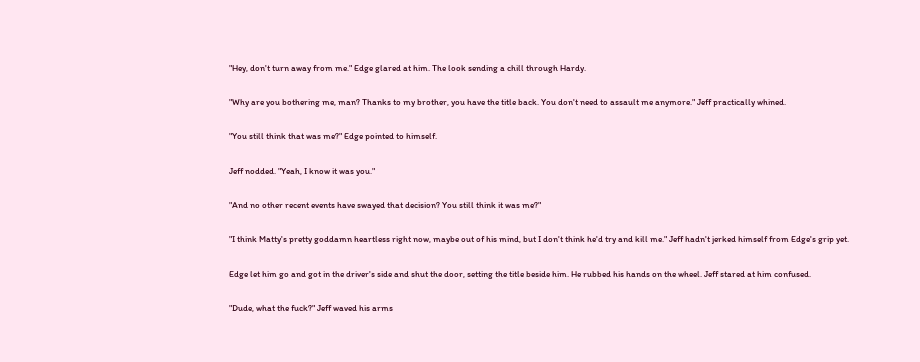"Hey, don't turn away from me." Edge glared at him. The look sending a chill through Hardy.

"Why are you bothering me, man? Thanks to my brother, you have the title back. You don't need to assault me anymore." Jeff practically whined.

"You still think that was me?" Edge pointed to himself.

Jeff nodded. "Yeah, I know it was you."

"And no other recent events have swayed that decision? You still think it was me?"

"I think Matty's pretty goddamn heartless right now, maybe out of his mind, but I don't think he'd try and kill me." Jeff hadn't jerked himself from Edge's grip yet.

Edge let him go and got in the driver's side and shut the door, setting the title beside him. He rubbed his hands on the wheel. Jeff stared at him confused.

"Dude, what the fuck?" Jeff waved his arms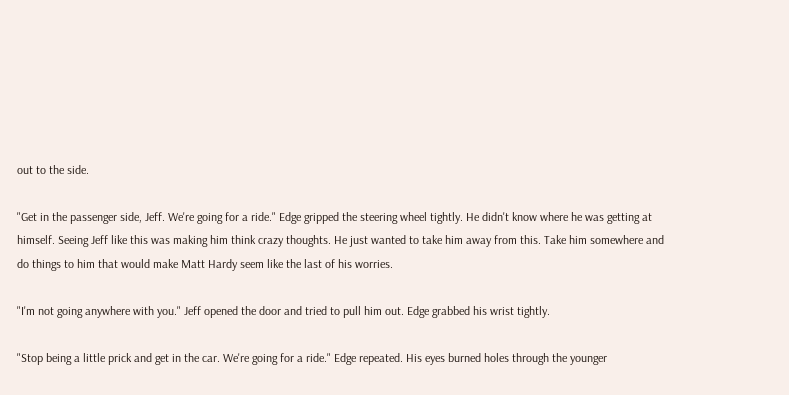out to the side.

"Get in the passenger side, Jeff. We're going for a ride." Edge gripped the steering wheel tightly. He didn't know where he was getting at himself. Seeing Jeff like this was making him think crazy thoughts. He just wanted to take him away from this. Take him somewhere and do things to him that would make Matt Hardy seem like the last of his worries.

"I'm not going anywhere with you." Jeff opened the door and tried to pull him out. Edge grabbed his wrist tightly.

"Stop being a little prick and get in the car. We're going for a ride." Edge repeated. His eyes burned holes through the younger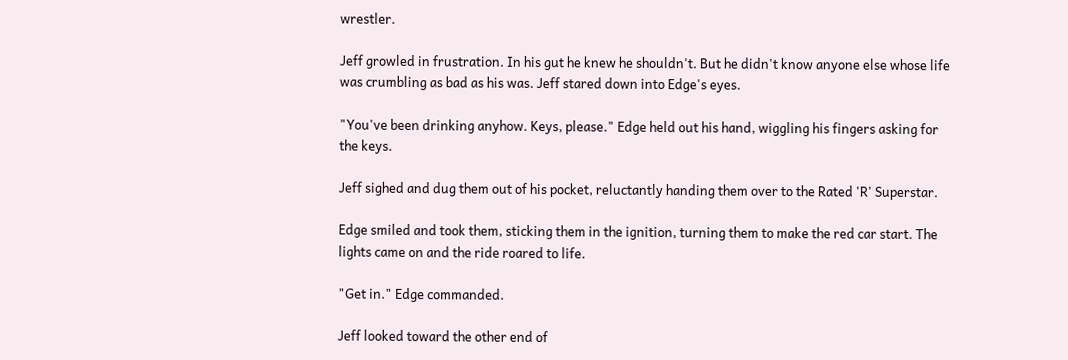wrestler.

Jeff growled in frustration. In his gut he knew he shouldn't. But he didn't know anyone else whose life was crumbling as bad as his was. Jeff stared down into Edge's eyes.

"You've been drinking anyhow. Keys, please." Edge held out his hand, wiggling his fingers asking for the keys.

Jeff sighed and dug them out of his pocket, reluctantly handing them over to the Rated 'R' Superstar.

Edge smiled and took them, sticking them in the ignition, turning them to make the red car start. The lights came on and the ride roared to life.

"Get in." Edge commanded.

Jeff looked toward the other end of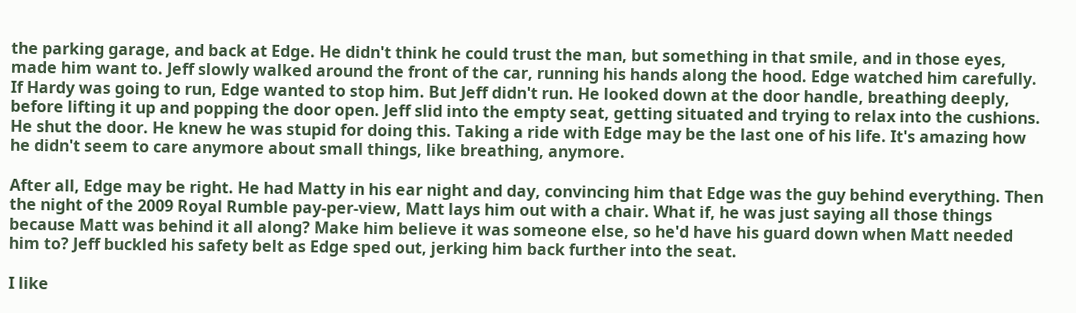the parking garage, and back at Edge. He didn't think he could trust the man, but something in that smile, and in those eyes, made him want to. Jeff slowly walked around the front of the car, running his hands along the hood. Edge watched him carefully. If Hardy was going to run, Edge wanted to stop him. But Jeff didn't run. He looked down at the door handle, breathing deeply, before lifting it up and popping the door open. Jeff slid into the empty seat, getting situated and trying to relax into the cushions. He shut the door. He knew he was stupid for doing this. Taking a ride with Edge may be the last one of his life. It's amazing how he didn't seem to care anymore about small things, like breathing, anymore.

After all, Edge may be right. He had Matty in his ear night and day, convincing him that Edge was the guy behind everything. Then the night of the 2009 Royal Rumble pay-per-view, Matt lays him out with a chair. What if, he was just saying all those things because Matt was behind it all along? Make him believe it was someone else, so he'd have his guard down when Matt needed him to? Jeff buckled his safety belt as Edge sped out, jerking him back further into the seat.

I like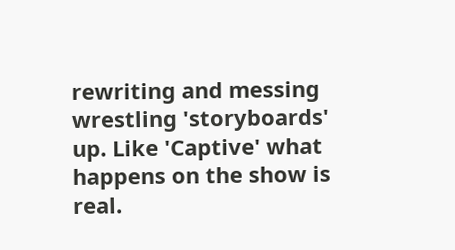rewriting and messing wrestling 'storyboards' up. Like 'Captive' what happens on the show is real.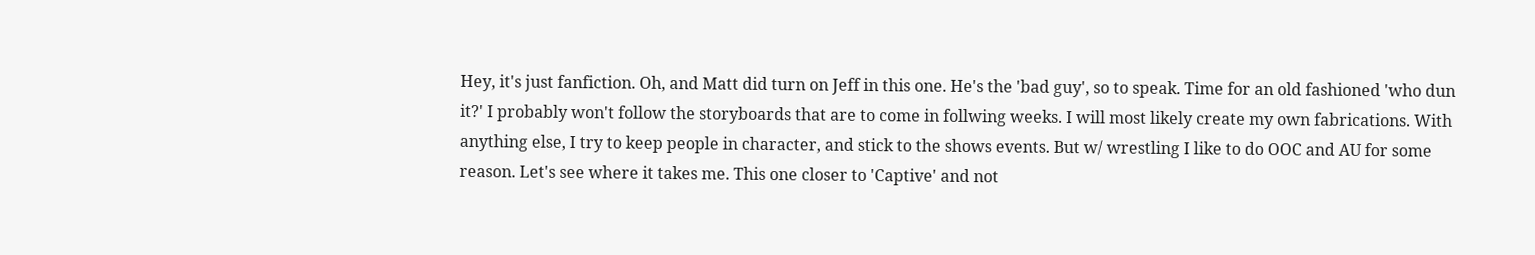Hey, it's just fanfiction. Oh, and Matt did turn on Jeff in this one. He's the 'bad guy', so to speak. Time for an old fashioned 'who dun it?' I probably won't follow the storyboards that are to come in follwing weeks. I will most likely create my own fabrications. With anything else, I try to keep people in character, and stick to the shows events. But w/ wrestling I like to do OOC and AU for some reason. Let's see where it takes me. This one closer to 'Captive' and not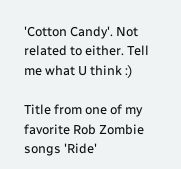'Cotton Candy'. Not related to either. Tell me what U think :)

Title from one of my favorite Rob Zombie songs 'Ride'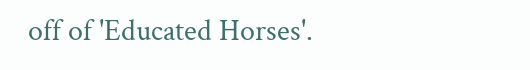off of 'Educated Horses'.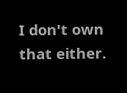I don't own that either.